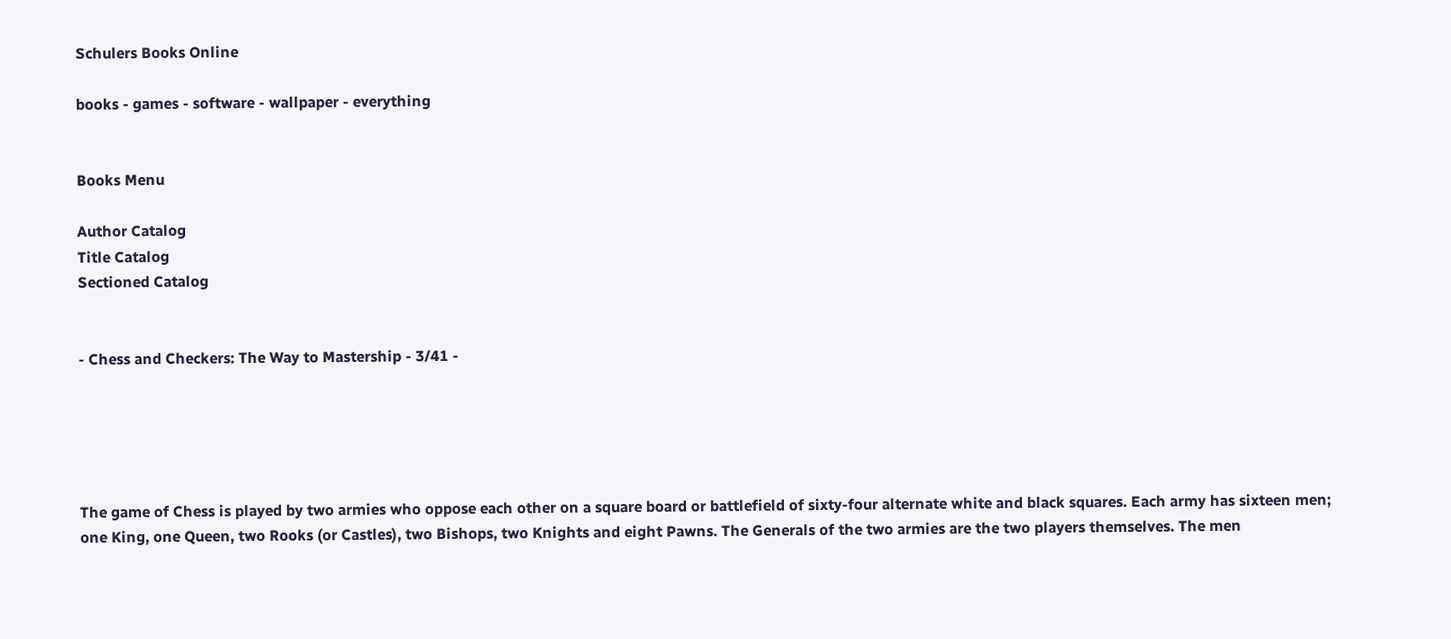Schulers Books Online

books - games - software - wallpaper - everything


Books Menu

Author Catalog
Title Catalog
Sectioned Catalog


- Chess and Checkers: The Way to Mastership - 3/41 -





The game of Chess is played by two armies who oppose each other on a square board or battlefield of sixty-four alternate white and black squares. Each army has sixteen men; one King, one Queen, two Rooks (or Castles), two Bishops, two Knights and eight Pawns. The Generals of the two armies are the two players themselves. The men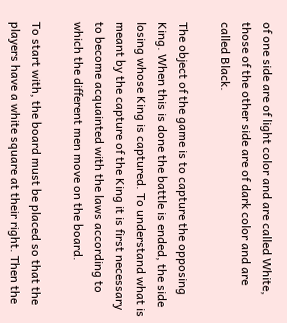of one side are of light color and are called White, those of the other side are of dark color and are called Black.

The object of the game is to capture the opposing King. When this is done the battle is ended, the side losing whose King is captured. To understand what is meant by the capture of the King it is first necessary to become acquainted with the laws according to which the different men move on the board.

To start with, the board must be placed so that the players have a white square at their right. Then the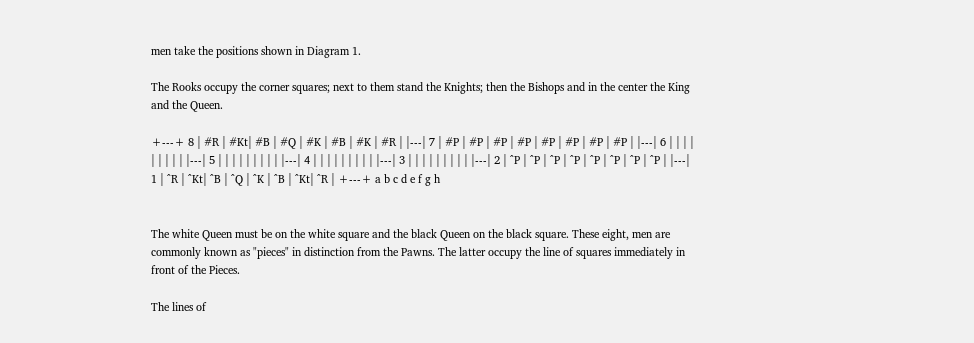men take the positions shown in Diagram 1.

The Rooks occupy the corner squares; next to them stand the Knights; then the Bishops and in the center the King and the Queen.

+---+ 8 | #R | #Kt| #B | #Q | #K | #B | #K | #R | |---| 7 | #P | #P | #P | #P | #P | #P | #P | #P | |---| 6 | | | | | | | | | |---| 5 | | | | | | | | | |---| 4 | | | | | | | | | |---| 3 | | | | | | | | | |---| 2 | ^P | ^P | ^P | ^P | ^P | ^P | ^P | ^P | |---| 1 | ^R | ^Kt| ^B | ^Q | ^K | ^B | ^Kt| ^R | +---+ a b c d e f g h


The white Queen must be on the white square and the black Queen on the black square. These eight, men are commonly known as "pieces" in distinction from the Pawns. The latter occupy the line of squares immediately in front of the Pieces.

The lines of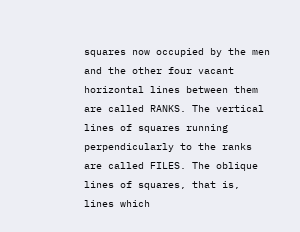squares now occupied by the men and the other four vacant horizontal lines between them are called RANKS. The vertical lines of squares running perpendicularly to the ranks are called FILES. The oblique lines of squares, that is, lines which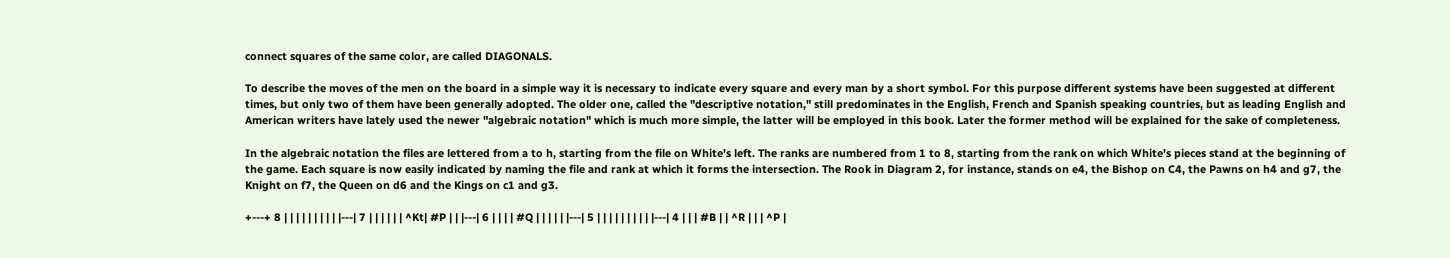connect squares of the same color, are called DIAGONALS.

To describe the moves of the men on the board in a simple way it is necessary to indicate every square and every man by a short symbol. For this purpose different systems have been suggested at different times, but only two of them have been generally adopted. The older one, called the "descriptive notation," still predominates in the English, French and Spanish speaking countries, but as leading English and American writers have lately used the newer "algebraic notation" which is much more simple, the latter will be employed in this book. Later the former method will be explained for the sake of completeness.

In the algebraic notation the files are lettered from a to h, starting from the file on White's left. The ranks are numbered from 1 to 8, starting from the rank on which White's pieces stand at the beginning of the game. Each square is now easily indicated by naming the file and rank at which it forms the intersection. The Rook in Diagram 2, for instance, stands on e4, the Bishop on C4, the Pawns on h4 and g7, the Knight on f7, the Queen on d6 and the Kings on c1 and g3.

+---+ 8 | | | | | | | | | |---| 7 | | | | | | ^Kt| #P | | |---| 6 | | | | #Q | | | | | |---| 5 | | | | | | | | | |---| 4 | | | #B | | ^R | | | ^P |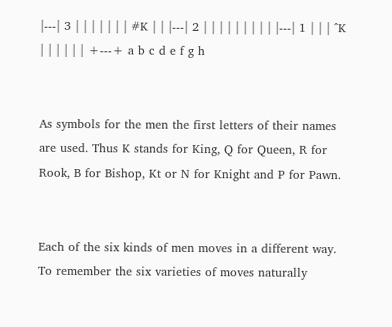|---| 3 | | | | | | | #K | | |---| 2 | | | | | | | | | |---| 1 | | | ^K | | | | | | +---+ a b c d e f g h


As symbols for the men the first letters of their names are used. Thus K stands for King, Q for Queen, R for Rook, B for Bishop, Kt or N for Knight and P for Pawn.


Each of the six kinds of men moves in a different way. To remember the six varieties of moves naturally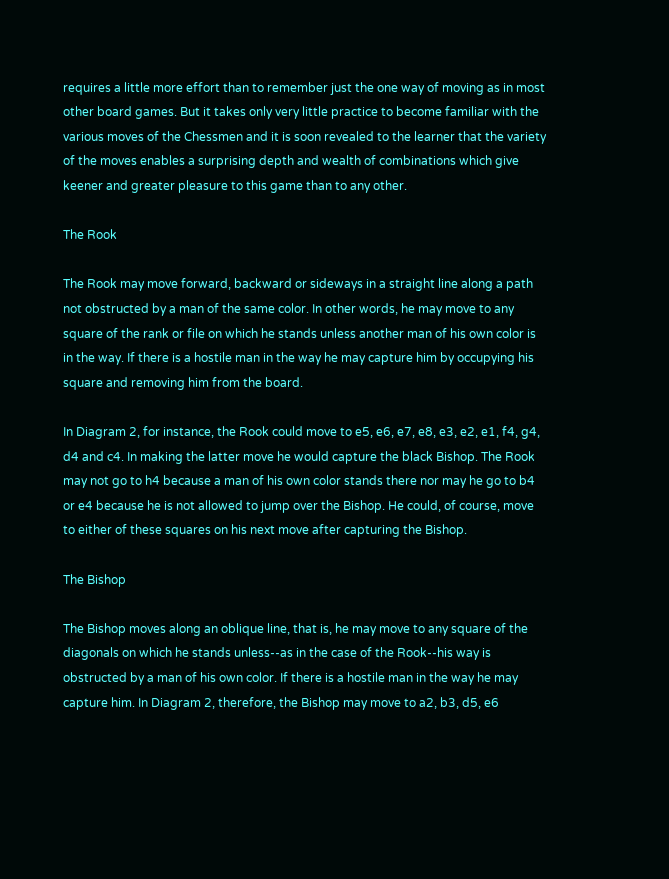requires a little more effort than to remember just the one way of moving as in most other board games. But it takes only very little practice to become familiar with the various moves of the Chessmen and it is soon revealed to the learner that the variety of the moves enables a surprising depth and wealth of combinations which give keener and greater pleasure to this game than to any other.

The Rook

The Rook may move forward, backward or sideways in a straight line along a path not obstructed by a man of the same color. In other words, he may move to any square of the rank or file on which he stands unless another man of his own color is in the way. If there is a hostile man in the way he may capture him by occupying his square and removing him from the board.

In Diagram 2, for instance, the Rook could move to e5, e6, e7, e8, e3, e2, e1, f4, g4, d4 and c4. In making the latter move he would capture the black Bishop. The Rook may not go to h4 because a man of his own color stands there nor may he go to b4 or e4 because he is not allowed to jump over the Bishop. He could, of course, move to either of these squares on his next move after capturing the Bishop.

The Bishop

The Bishop moves along an oblique line, that is, he may move to any square of the diagonals on which he stands unless--as in the case of the Rook--his way is obstructed by a man of his own color. If there is a hostile man in the way he may capture him. In Diagram 2, therefore, the Bishop may move to a2, b3, d5, e6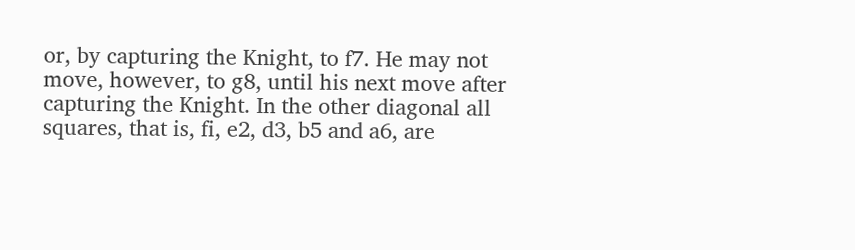or, by capturing the Knight, to f7. He may not move, however, to g8, until his next move after capturing the Knight. In the other diagonal all squares, that is, fi, e2, d3, b5 and a6, are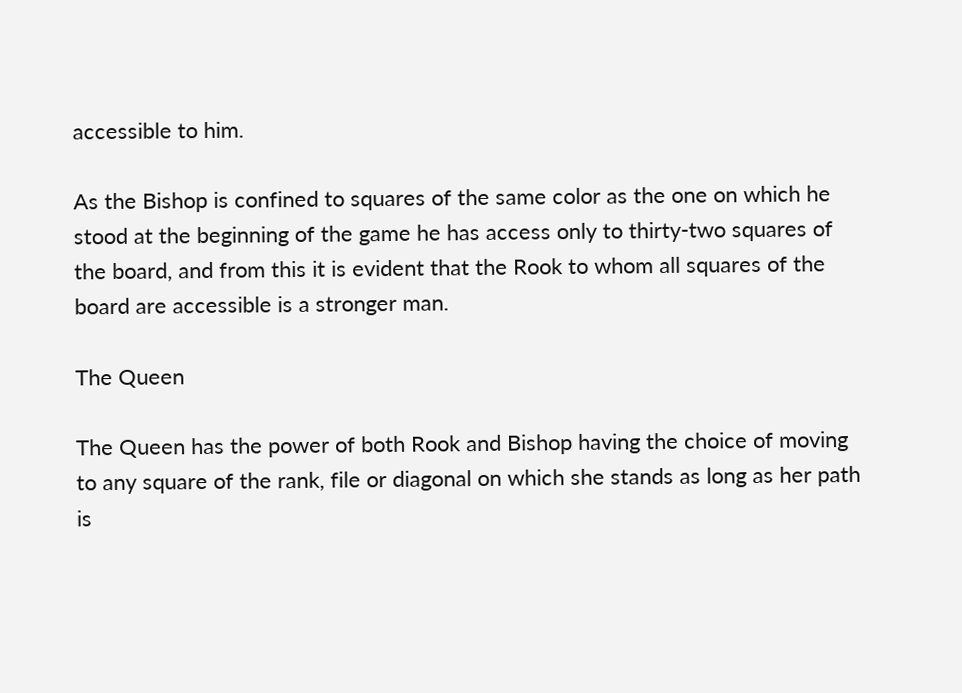accessible to him.

As the Bishop is confined to squares of the same color as the one on which he stood at the beginning of the game he has access only to thirty-two squares of the board, and from this it is evident that the Rook to whom all squares of the board are accessible is a stronger man.

The Queen

The Queen has the power of both Rook and Bishop having the choice of moving to any square of the rank, file or diagonal on which she stands as long as her path is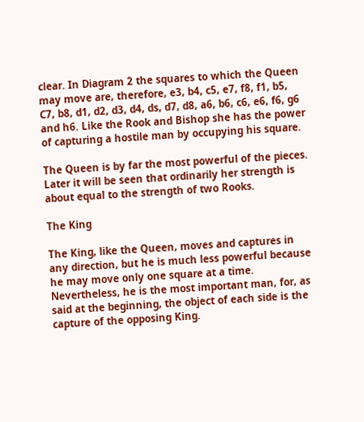clear. In Diagram 2 the squares to which the Queen may move are, therefore, e3, b4, c5, e7, f8, f1, b5, C7, b8, d1, d2, d3, d4, ds, d7, d8, a6, b6, c6, e6, f6, g6 and h6. Like the Rook and Bishop she has the power of capturing a hostile man by occupying his square.

The Queen is by far the most powerful of the pieces. Later it will be seen that ordinarily her strength is about equal to the strength of two Rooks.

The King

The King, like the Queen, moves and captures in any direction, but he is much less powerful because he may move only one square at a time. Nevertheless, he is the most important man, for, as said at the beginning, the object of each side is the capture of the opposing King.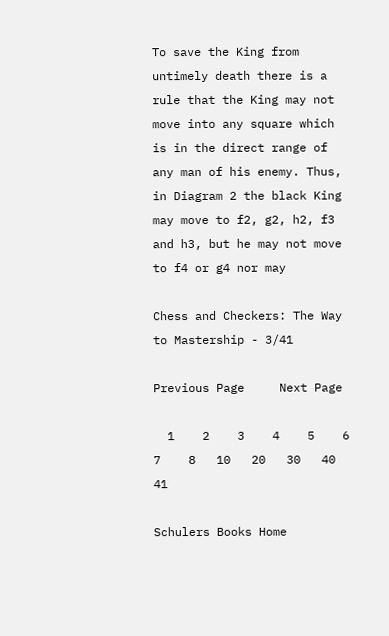To save the King from untimely death there is a rule that the King may not move into any square which is in the direct range of any man of his enemy. Thus, in Diagram 2 the black King may move to f2, g2, h2, f3 and h3, but he may not move to f4 or g4 nor may

Chess and Checkers: The Way to Mastership - 3/41

Previous Page     Next Page

  1    2    3    4    5    6    7    8   10   20   30   40   41

Schulers Books Home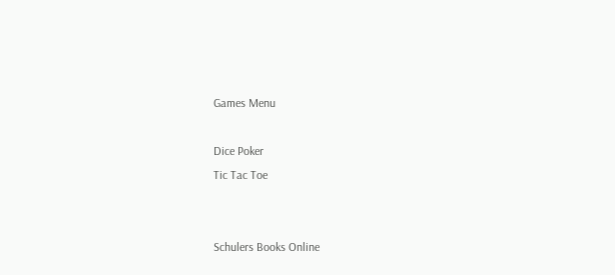Games Menu

Dice Poker
Tic Tac Toe


Schulers Books Online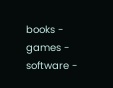books - games - software -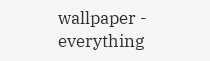wallpaper - everything